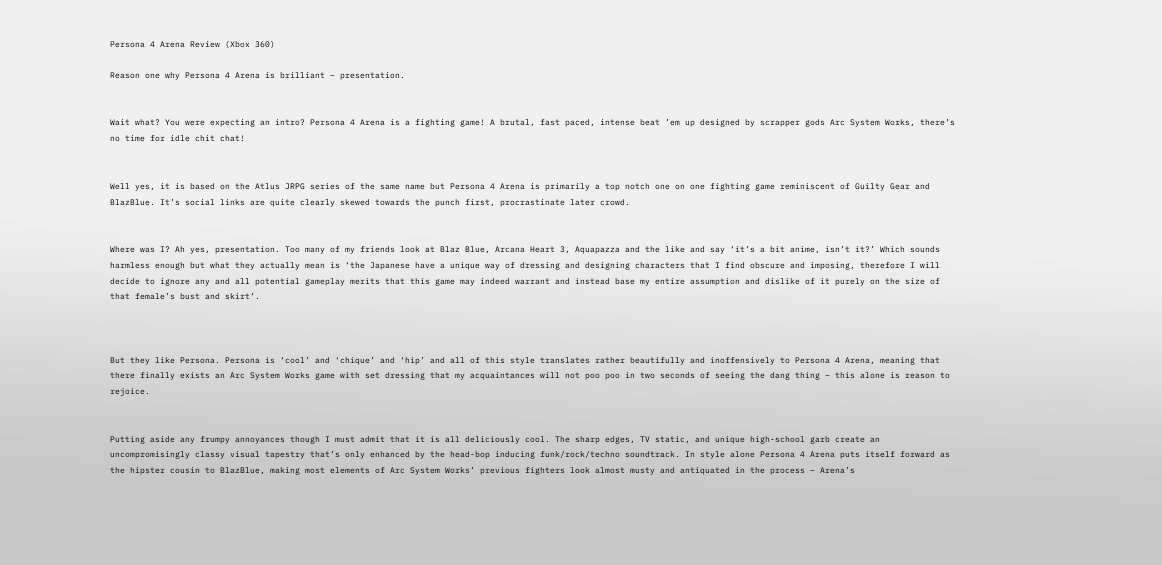Persona 4 Arena Review (Xbox 360)

Reason one why Persona 4 Arena is brilliant – presentation.


Wait what? You were expecting an intro? Persona 4 Arena is a fighting game! A brutal, fast paced, intense beat ’em up designed by scrapper gods Arc System Works, there’s no time for idle chit chat!


Well yes, it is based on the Atlus JRPG series of the same name but Persona 4 Arena is primarily a top notch one on one fighting game reminiscent of Guilty Gear and BlazBlue. It’s social links are quite clearly skewed towards the punch first, procrastinate later crowd.


Where was I? Ah yes, presentation. Too many of my friends look at Blaz Blue, Arcana Heart 3, Aquapazza and the like and say ‘it’s a bit anime, isn’t it?’ Which sounds harmless enough but what they actually mean is ‘the Japanese have a unique way of dressing and designing characters that I find obscure and imposing, therefore I will decide to ignore any and all potential gameplay merits that this game may indeed warrant and instead base my entire assumption and dislike of it purely on the size of that female’s bust and skirt’.



But they like Persona. Persona is ‘cool’ and ‘chique’ and ‘hip’ and all of this style translates rather beautifully and inoffensively to Persona 4 Arena, meaning that there finally exists an Arc System Works game with set dressing that my acquaintances will not poo poo in two seconds of seeing the dang thing – this alone is reason to rejoice.


Putting aside any frumpy annoyances though I must admit that it is all deliciously cool. The sharp edges, TV static, and unique high-school garb create an uncompromisingly classy visual tapestry that’s only enhanced by the head-bop inducing funk/rock/techno soundtrack. In style alone Persona 4 Arena puts itself forward as the hipster cousin to BlazBlue, making most elements of Arc System Works’ previous fighters look almost musty and antiquated in the process – Arena’s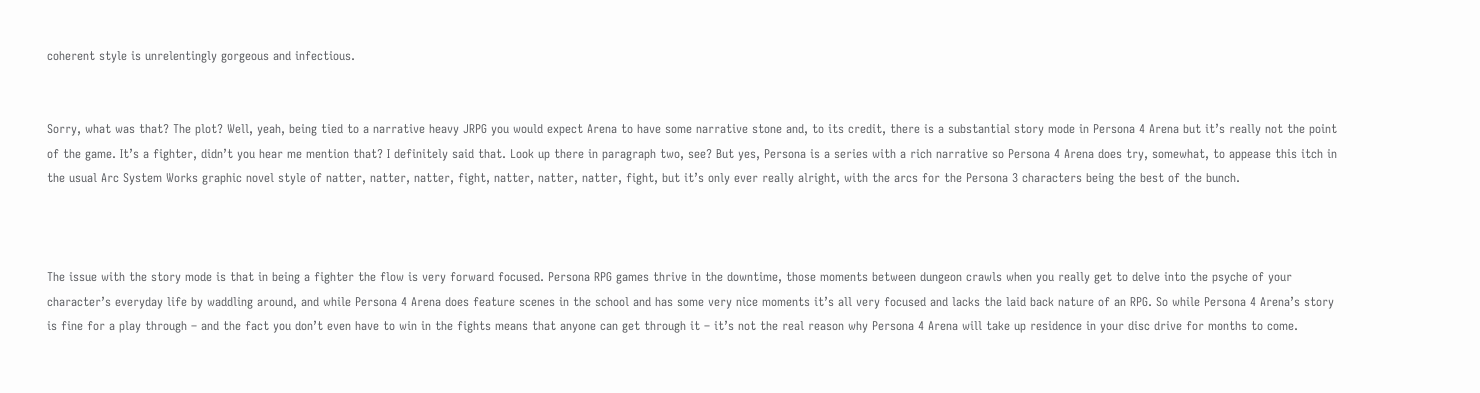coherent style is unrelentingly gorgeous and infectious.


Sorry, what was that? The plot? Well, yeah, being tied to a narrative heavy JRPG you would expect Arena to have some narrative stone and, to its credit, there is a substantial story mode in Persona 4 Arena but it’s really not the point of the game. It’s a fighter, didn’t you hear me mention that? I definitely said that. Look up there in paragraph two, see? But yes, Persona is a series with a rich narrative so Persona 4 Arena does try, somewhat, to appease this itch in the usual Arc System Works graphic novel style of natter, natter, natter, fight, natter, natter, natter, fight, but it’s only ever really alright, with the arcs for the Persona 3 characters being the best of the bunch.



The issue with the story mode is that in being a fighter the flow is very forward focused. Persona RPG games thrive in the downtime, those moments between dungeon crawls when you really get to delve into the psyche of your character’s everyday life by waddling around, and while Persona 4 Arena does feature scenes in the school and has some very nice moments it’s all very focused and lacks the laid back nature of an RPG. So while Persona 4 Arena’s story is fine for a play through – and the fact you don’t even have to win in the fights means that anyone can get through it – it’s not the real reason why Persona 4 Arena will take up residence in your disc drive for months to come.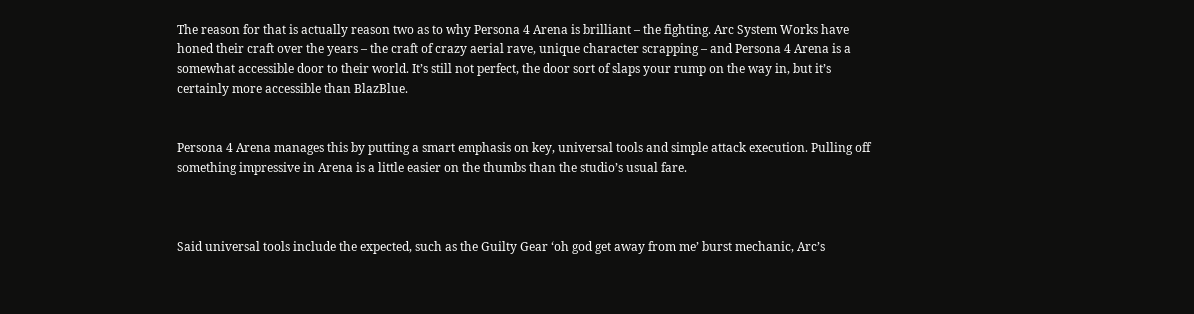The reason for that is actually reason two as to why Persona 4 Arena is brilliant – the fighting. Arc System Works have honed their craft over the years – the craft of crazy aerial rave, unique character scrapping – and Persona 4 Arena is a somewhat accessible door to their world. It’s still not perfect, the door sort of slaps your rump on the way in, but it’s certainly more accessible than BlazBlue.


Persona 4 Arena manages this by putting a smart emphasis on key, universal tools and simple attack execution. Pulling off something impressive in Arena is a little easier on the thumbs than the studio’s usual fare.



Said universal tools include the expected, such as the Guilty Gear ‘oh god get away from me’ burst mechanic, Arc’s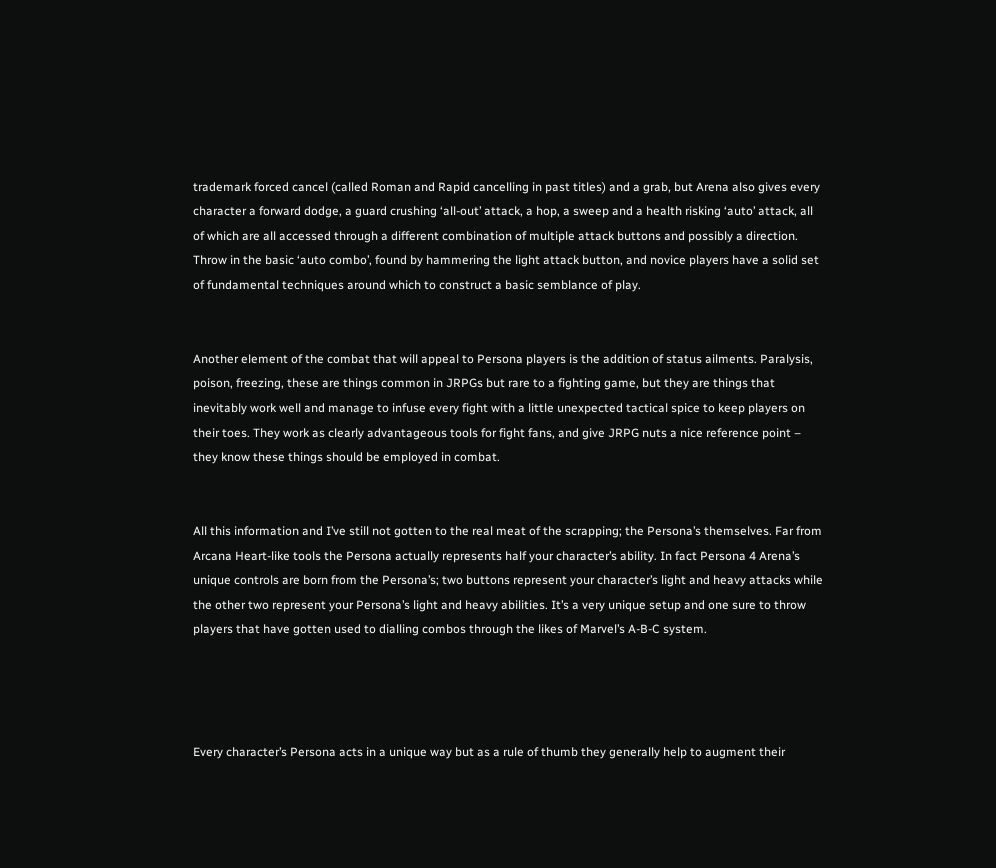trademark forced cancel (called Roman and Rapid cancelling in past titles) and a grab, but Arena also gives every character a forward dodge, a guard crushing ‘all-out’ attack, a hop, a sweep and a health risking ‘auto’ attack, all of which are all accessed through a different combination of multiple attack buttons and possibly a direction. Throw in the basic ‘auto combo’, found by hammering the light attack button, and novice players have a solid set of fundamental techniques around which to construct a basic semblance of play.


Another element of the combat that will appeal to Persona players is the addition of status ailments. Paralysis, poison, freezing, these are things common in JRPGs but rare to a fighting game, but they are things that inevitably work well and manage to infuse every fight with a little unexpected tactical spice to keep players on their toes. They work as clearly advantageous tools for fight fans, and give JRPG nuts a nice reference point – they know these things should be employed in combat.


All this information and I’ve still not gotten to the real meat of the scrapping; the Persona’s themselves. Far from Arcana Heart-like tools the Persona actually represents half your character’s ability. In fact Persona 4 Arena’s unique controls are born from the Persona’s; two buttons represent your character’s light and heavy attacks while the other two represent your Persona’s light and heavy abilities. It’s a very unique setup and one sure to throw players that have gotten used to dialling combos through the likes of Marvel’s A-B-C system.




Every character’s Persona acts in a unique way but as a rule of thumb they generally help to augment their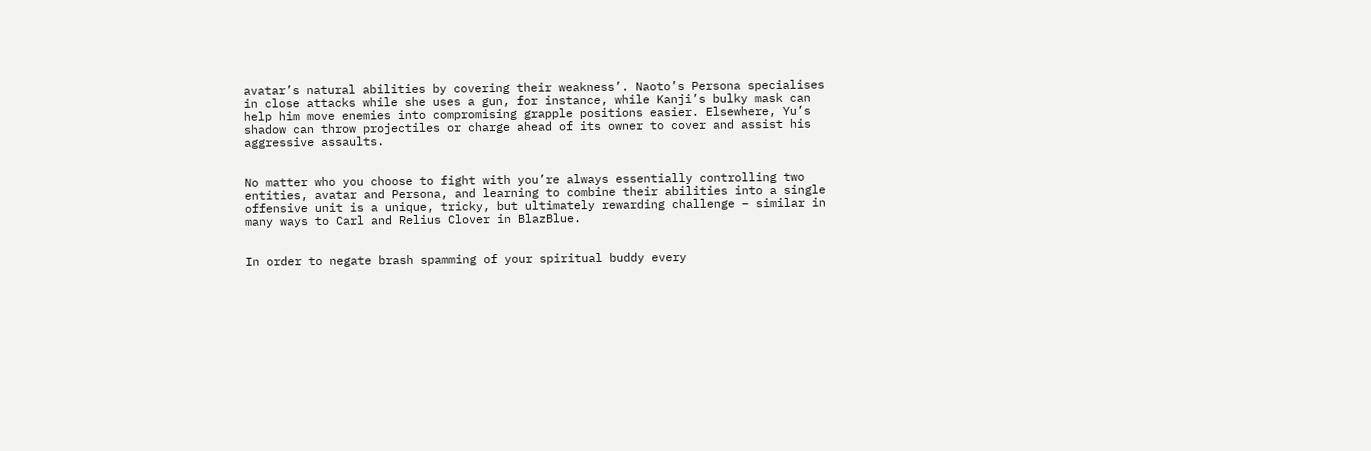avatar’s natural abilities by covering their weakness’. Naoto’s Persona specialises in close attacks while she uses a gun, for instance, while Kanji’s bulky mask can help him move enemies into compromising grapple positions easier. Elsewhere, Yu’s shadow can throw projectiles or charge ahead of its owner to cover and assist his aggressive assaults.


No matter who you choose to fight with you’re always essentially controlling two entities, avatar and Persona, and learning to combine their abilities into a single offensive unit is a unique, tricky, but ultimately rewarding challenge – similar in many ways to Carl and Relius Clover in BlazBlue.


In order to negate brash spamming of your spiritual buddy every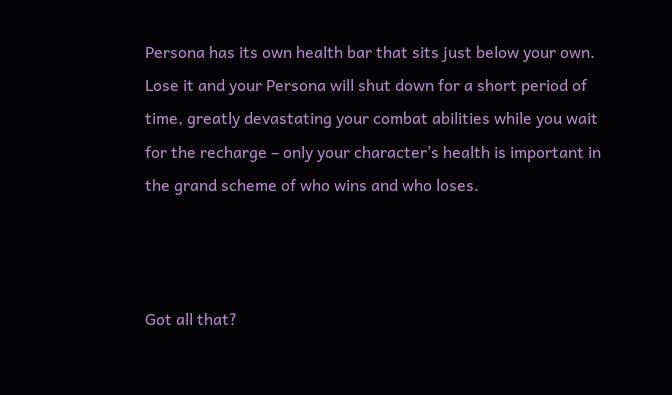Persona has its own health bar that sits just below your own. Lose it and your Persona will shut down for a short period of time, greatly devastating your combat abilities while you wait for the recharge – only your character’s health is important in the grand scheme of who wins and who loses.



Got all that?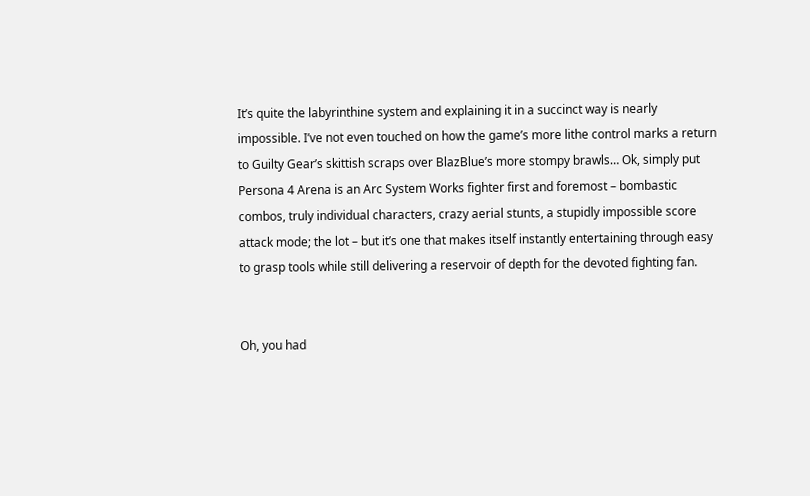It’s quite the labyrinthine system and explaining it in a succinct way is nearly impossible. I’ve not even touched on how the game’s more lithe control marks a return to Guilty Gear’s skittish scraps over BlazBlue’s more stompy brawls… Ok, simply put Persona 4 Arena is an Arc System Works fighter first and foremost – bombastic combos, truly individual characters, crazy aerial stunts, a stupidly impossible score attack mode; the lot – but it’s one that makes itself instantly entertaining through easy to grasp tools while still delivering a reservoir of depth for the devoted fighting fan.


Oh, you had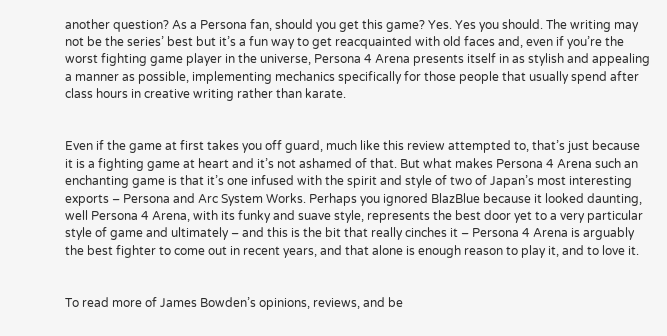another question? As a Persona fan, should you get this game? Yes. Yes you should. The writing may not be the series’ best but it’s a fun way to get reacquainted with old faces and, even if you’re the worst fighting game player in the universe, Persona 4 Arena presents itself in as stylish and appealing a manner as possible, implementing mechanics specifically for those people that usually spend after class hours in creative writing rather than karate.


Even if the game at first takes you off guard, much like this review attempted to, that’s just because it is a fighting game at heart and it’s not ashamed of that. But what makes Persona 4 Arena such an enchanting game is that it’s one infused with the spirit and style of two of Japan’s most interesting exports – Persona and Arc System Works. Perhaps you ignored BlazBlue because it looked daunting, well Persona 4 Arena, with its funky and suave style, represents the best door yet to a very particular style of game and ultimately – and this is the bit that really cinches it – Persona 4 Arena is arguably the best fighter to come out in recent years, and that alone is enough reason to play it, and to love it.


To read more of James Bowden’s opinions, reviews, and be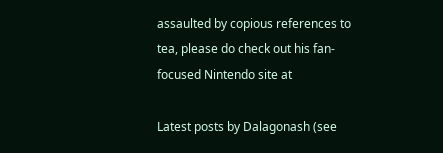assaulted by copious references to tea, please do check out his fan-focused Nintendo site at

Latest posts by Dalagonash (see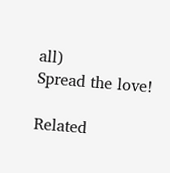all)
Spread the love!

Related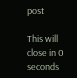post

This will close in 0 seconds